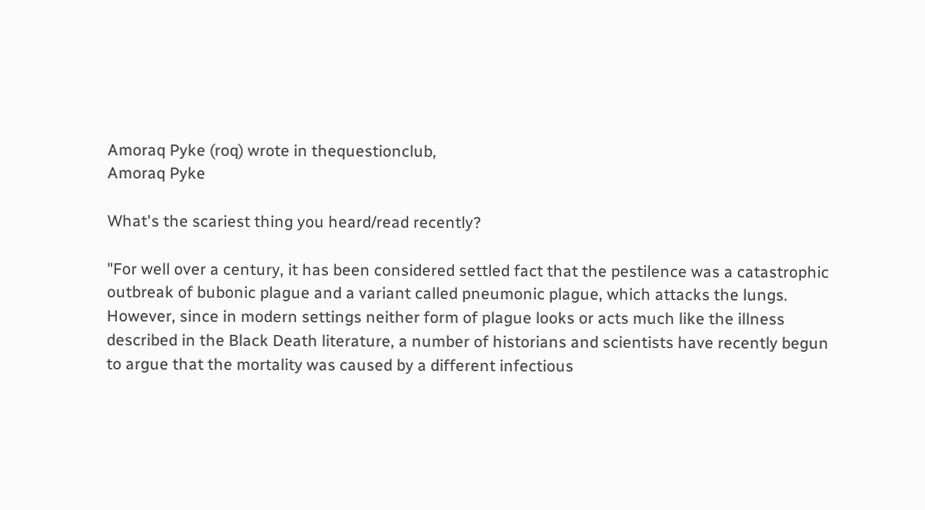Amoraq Pyke (roq) wrote in thequestionclub,
Amoraq Pyke

What's the scariest thing you heard/read recently?

"For well over a century, it has been considered settled fact that the pestilence was a catastrophic outbreak of bubonic plague and a variant called pneumonic plague, which attacks the lungs. However, since in modern settings neither form of plague looks or acts much like the illness described in the Black Death literature, a number of historians and scientists have recently begun to argue that the mortality was caused by a different infectious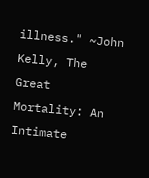illness." ~John Kelly, The Great Mortality: An Intimate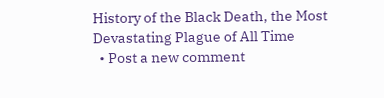History of the Black Death, the Most Devastating Plague of All Time
  • Post a new comment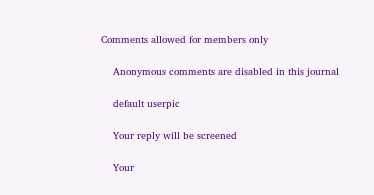Comments allowed for members only

    Anonymous comments are disabled in this journal

    default userpic

    Your reply will be screened

    Your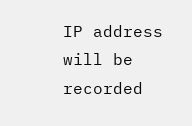IP address will be recorded